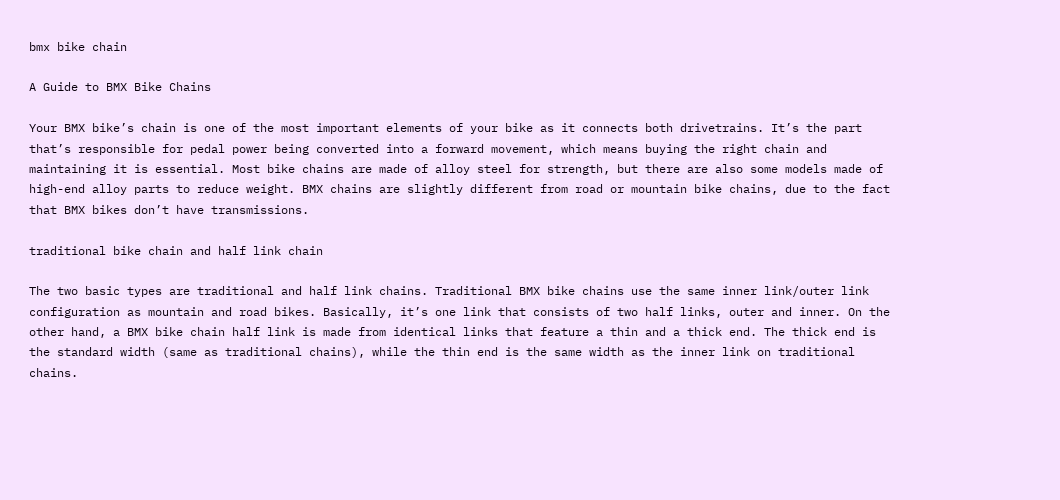bmx bike chain

A Guide to BMX Bike Chains

Your BMX bike’s chain is one of the most important elements of your bike as it connects both drivetrains. It’s the part that’s responsible for pedal power being converted into a forward movement, which means buying the right chain and maintaining it is essential. Most bike chains are made of alloy steel for strength, but there are also some models made of high-end alloy parts to reduce weight. BMX chains are slightly different from road or mountain bike chains, due to the fact that BMX bikes don’t have transmissions.

traditional bike chain and half link chain

The two basic types are traditional and half link chains. Traditional BMX bike chains use the same inner link/outer link configuration as mountain and road bikes. Basically, it’s one link that consists of two half links, outer and inner. On the other hand, a BMX bike chain half link is made from identical links that feature a thin and a thick end. The thick end is the standard width (same as traditional chains), while the thin end is the same width as the inner link on traditional chains.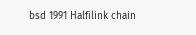bsd 1991 Halfilink chain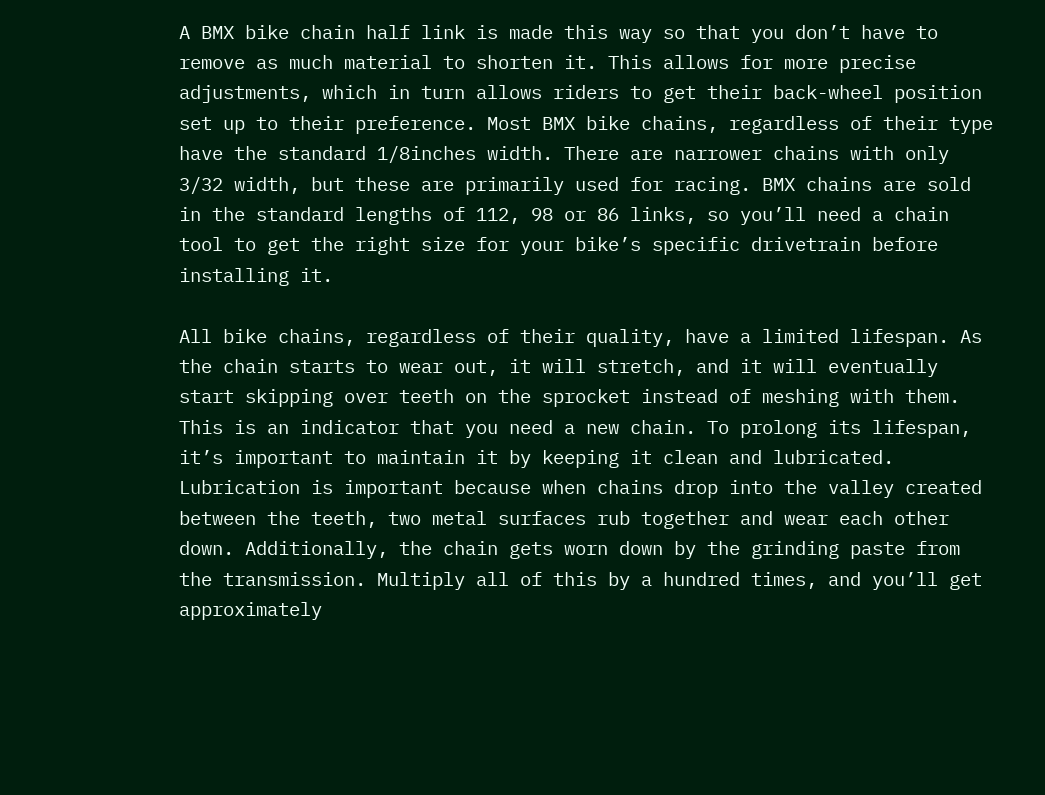A BMX bike chain half link is made this way so that you don’t have to remove as much material to shorten it. This allows for more precise adjustments, which in turn allows riders to get their back-wheel position set up to their preference. Most BMX bike chains, regardless of their type have the standard 1/8inches width. There are narrower chains with only 3/32 width, but these are primarily used for racing. BMX chains are sold in the standard lengths of 112, 98 or 86 links, so you’ll need a chain tool to get the right size for your bike’s specific drivetrain before installing it.

All bike chains, regardless of their quality, have a limited lifespan. As the chain starts to wear out, it will stretch, and it will eventually start skipping over teeth on the sprocket instead of meshing with them. This is an indicator that you need a new chain. To prolong its lifespan, it’s important to maintain it by keeping it clean and lubricated. Lubrication is important because when chains drop into the valley created between the teeth, two metal surfaces rub together and wear each other down. Additionally, the chain gets worn down by the grinding paste from the transmission. Multiply all of this by a hundred times, and you’ll get approximately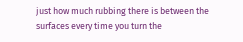just how much rubbing there is between the surfaces every time you turn the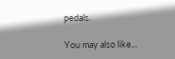pedals.

You may also like...